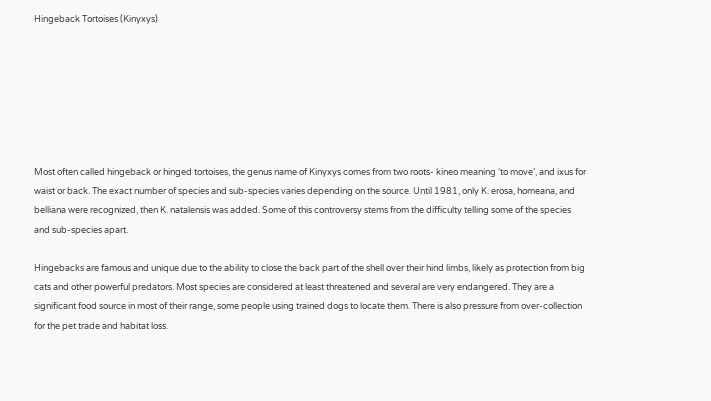Hingeback Tortoises (Kinyxys)







Most often called hingeback or hinged tortoises, the genus name of Kinyxys comes from two roots- kineo meaning ‘to move’, and ixus for waist or back. The exact number of species and sub-species varies depending on the source. Until 1981, only K. erosa, homeana, and belliana were recognized, then K. natalensis was added. Some of this controversy stems from the difficulty telling some of the species and sub-species apart.

Hingebacks are famous and unique due to the ability to close the back part of the shell over their hind limbs, likely as protection from big cats and other powerful predators. Most species are considered at least threatened and several are very endangered. They are a significant food source in most of their range, some people using trained dogs to locate them. There is also pressure from over-collection for the pet trade and habitat loss.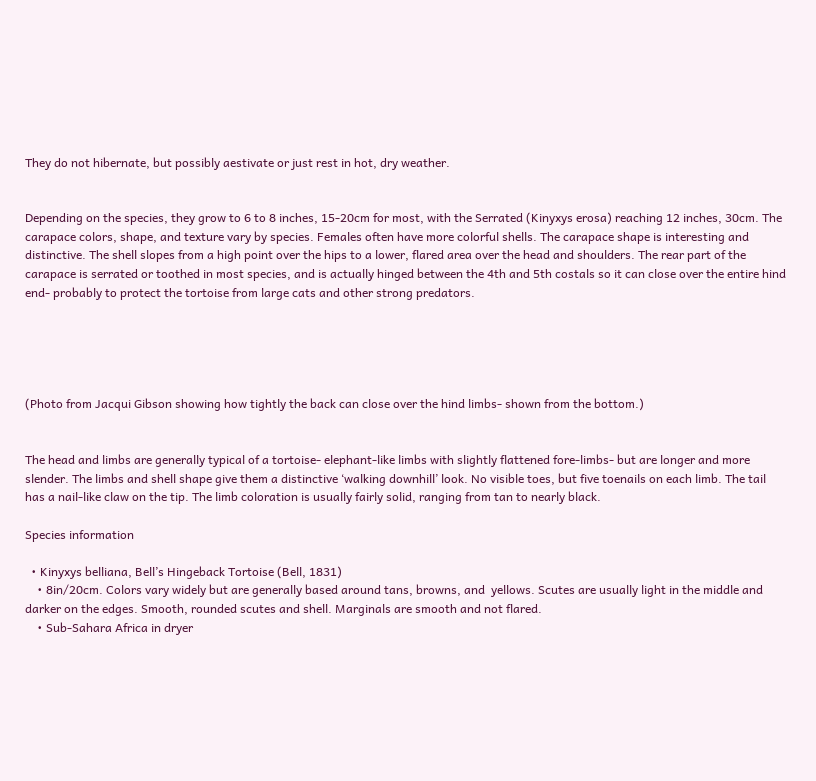They do not hibernate, but possibly aestivate or just rest in hot, dry weather.


Depending on the species, they grow to 6 to 8 inches, 15-20cm for most, with the Serrated (Kinyxys erosa) reaching 12 inches, 30cm. The carapace colors, shape, and texture vary by species. Females often have more colorful shells. The carapace shape is interesting and distinctive. The shell slopes from a high point over the hips to a lower, flared area over the head and shoulders. The rear part of the carapace is serrated or toothed in most species, and is actually hinged between the 4th and 5th costals so it can close over the entire hind end- probably to protect the tortoise from large cats and other strong predators.





(Photo from Jacqui Gibson showing how tightly the back can close over the hind limbs- shown from the bottom.)


The head and limbs are generally typical of a tortoise- elephant-like limbs with slightly flattened fore-limbs- but are longer and more slender. The limbs and shell shape give them a distinctive ‘walking downhill’ look. No visible toes, but five toenails on each limb. The tail has a nail-like claw on the tip. The limb coloration is usually fairly solid, ranging from tan to nearly black.

Species information

  • Kinyxys belliana, Bell’s Hingeback Tortoise (Bell, 1831)
    • 8in/20cm. Colors vary widely but are generally based around tans, browns, and  yellows. Scutes are usually light in the middle and darker on the edges. Smooth, rounded scutes and shell. Marginals are smooth and not flared.
    • Sub-Sahara Africa in dryer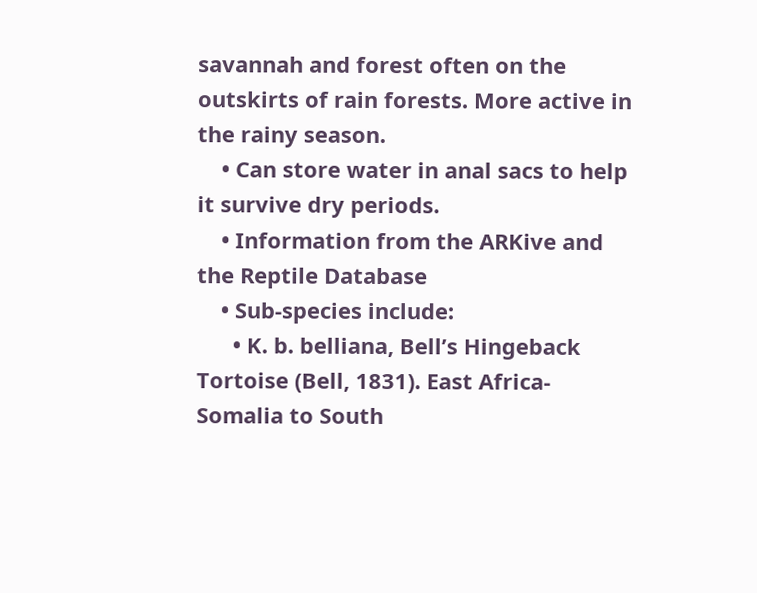savannah and forest often on the outskirts of rain forests. More active in the rainy season.
    • Can store water in anal sacs to help it survive dry periods.
    • Information from the ARKive and the Reptile Database
    • Sub-species include:
      • K. b. belliana, Bell’s Hingeback Tortoise (Bell, 1831). East Africa- Somalia to South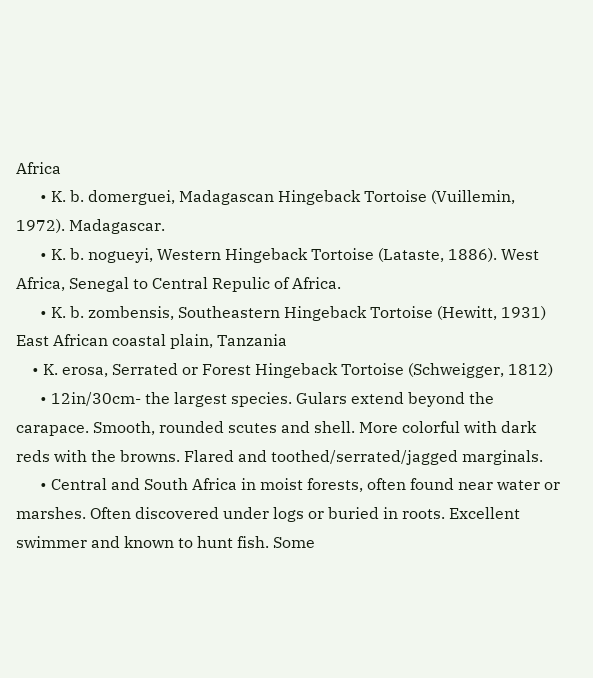Africa
      • K. b. domerguei, Madagascan Hingeback Tortoise (Vuillemin, 1972). Madagascar.
      • K. b. nogueyi, Western Hingeback Tortoise (Lataste, 1886). West Africa, Senegal to Central Repulic of Africa.
      • K. b. zombensis, Southeastern Hingeback Tortoise (Hewitt, 1931) East African coastal plain, Tanzania
    • K. erosa, Serrated or Forest Hingeback Tortoise (Schweigger, 1812)
      • 12in/30cm- the largest species. Gulars extend beyond the carapace. Smooth, rounded scutes and shell. More colorful with dark reds with the browns. Flared and toothed/serrated/jagged marginals.
      • Central and South Africa in moist forests, often found near water or marshes. Often discovered under logs or buried in roots. Excellent swimmer and known to hunt fish. Some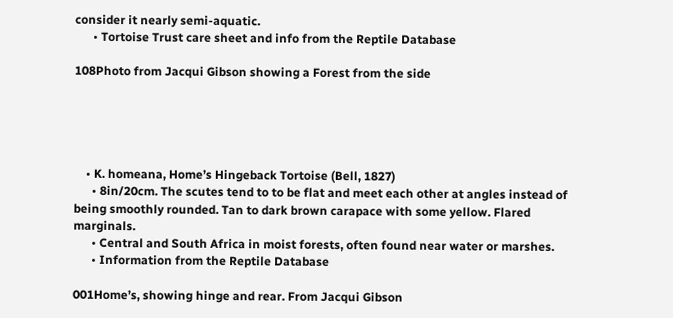consider it nearly semi-aquatic.
      • Tortoise Trust care sheet and info from the Reptile Database

108Photo from Jacqui Gibson showing a Forest from the side





    • K. homeana, Home’s Hingeback Tortoise (Bell, 1827)
      • 8in/20cm. The scutes tend to to be flat and meet each other at angles instead of being smoothly rounded. Tan to dark brown carapace with some yellow. Flared marginals.
      • Central and South Africa in moist forests, often found near water or marshes.
      • Information from the Reptile Database

001Home’s, showing hinge and rear. From Jacqui Gibson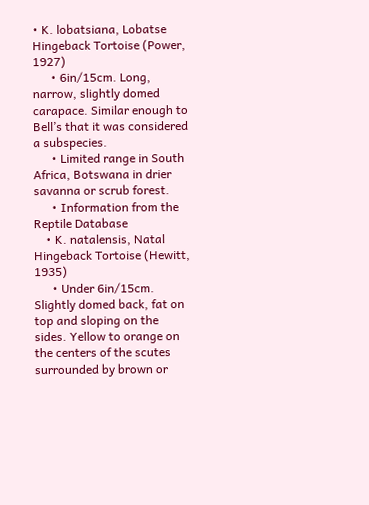• K. lobatsiana, Lobatse Hingeback Tortoise (Power, 1927)
      • 6in/15cm. Long, narrow, slightly domed carapace. Similar enough to Bell’s that it was considered a subspecies.
      • Limited range in South Africa, Botswana in drier savanna or scrub forest.
      • Information from the Reptile Database
    • K. natalensis, Natal Hingeback Tortoise (Hewitt, 1935)
      • Under 6in/15cm. Slightly domed back, fat on top and sloping on the sides. Yellow to orange on the centers of the scutes surrounded by brown or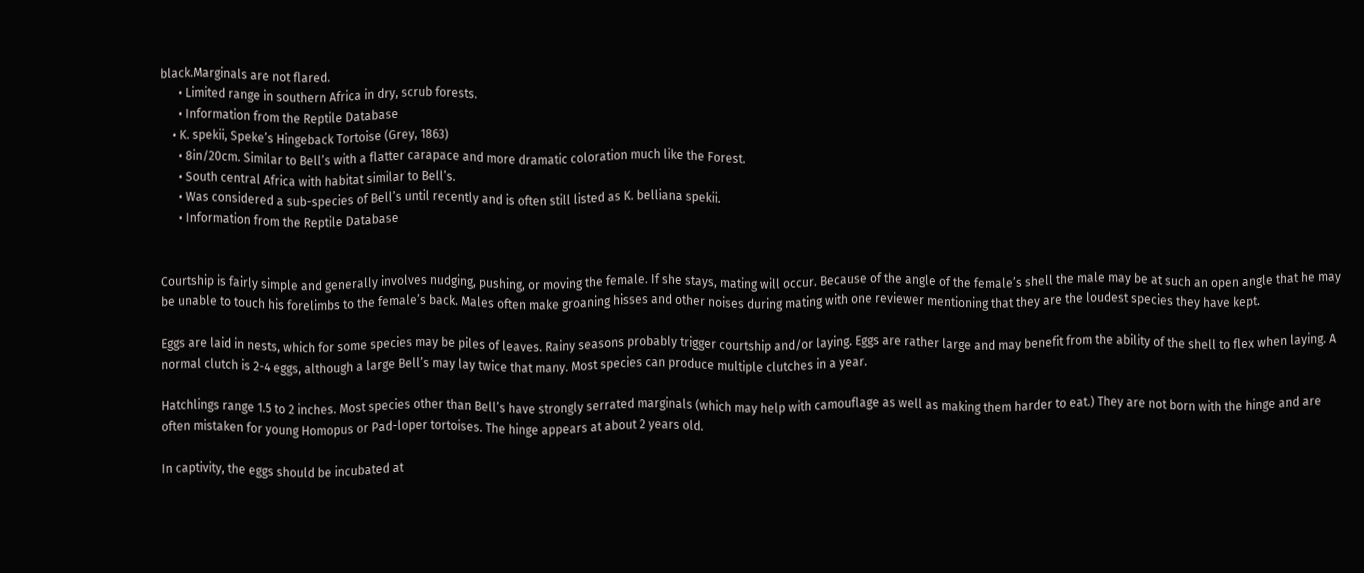black.Marginals are not flared.
      • Limited range in southern Africa in dry, scrub forests.
      • Information from the Reptile Database
    • K. spekii, Speke’s Hingeback Tortoise (Grey, 1863)
      • 8in/20cm. Similar to Bell’s with a flatter carapace and more dramatic coloration much like the Forest.
      • South central Africa with habitat similar to Bell’s.
      • Was considered a sub-species of Bell’s until recently and is often still listed as K. belliana spekii.
      • Information from the Reptile Database


Courtship is fairly simple and generally involves nudging, pushing, or moving the female. If she stays, mating will occur. Because of the angle of the female’s shell the male may be at such an open angle that he may be unable to touch his forelimbs to the female’s back. Males often make groaning hisses and other noises during mating with one reviewer mentioning that they are the loudest species they have kept.

Eggs are laid in nests, which for some species may be piles of leaves. Rainy seasons probably trigger courtship and/or laying. Eggs are rather large and may benefit from the ability of the shell to flex when laying. A normal clutch is 2-4 eggs, although a large Bell’s may lay twice that many. Most species can produce multiple clutches in a year.

Hatchlings range 1.5 to 2 inches. Most species other than Bell’s have strongly serrated marginals (which may help with camouflage as well as making them harder to eat.) They are not born with the hinge and are often mistaken for young Homopus or Pad-loper tortoises. The hinge appears at about 2 years old.

In captivity, the eggs should be incubated at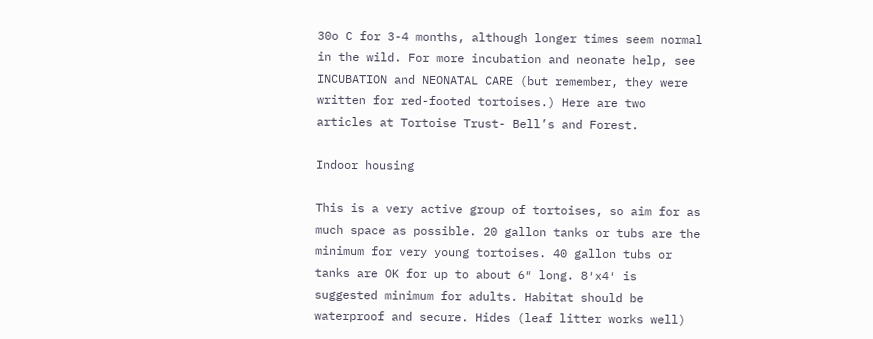30o C for 3-4 months, although longer times seem normal in the wild. For more incubation and neonate help, see INCUBATION and NEONATAL CARE (but remember, they were written for red-footed tortoises.) Here are two articles at Tortoise Trust- Bell’s and Forest.

Indoor housing

This is a very active group of tortoises, so aim for as much space as possible. 20 gallon tanks or tubs are the minimum for very young tortoises. 40 gallon tubs or tanks are OK for up to about 6″ long. 8′x4′ is suggested minimum for adults. Habitat should be waterproof and secure. Hides (leaf litter works well)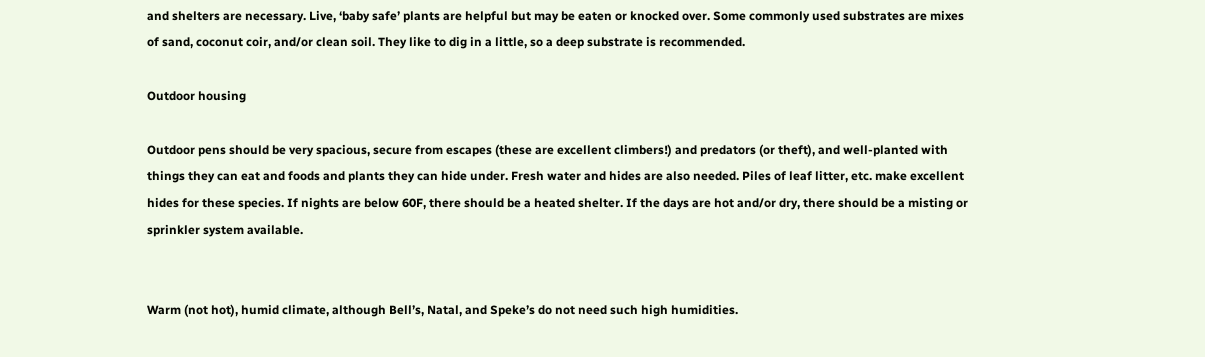and shelters are necessary. Live, ‘baby safe’ plants are helpful but may be eaten or knocked over. Some commonly used substrates are mixes of sand, coconut coir, and/or clean soil. They like to dig in a little, so a deep substrate is recommended.

Outdoor housing

Outdoor pens should be very spacious, secure from escapes (these are excellent climbers!) and predators (or theft), and well-planted with things they can eat and foods and plants they can hide under. Fresh water and hides are also needed. Piles of leaf litter, etc. make excellent hides for these species. If nights are below 60F, there should be a heated shelter. If the days are hot and/or dry, there should be a misting or sprinkler system available.


Warm (not hot), humid climate, although Bell’s, Natal, and Speke’s do not need such high humidities.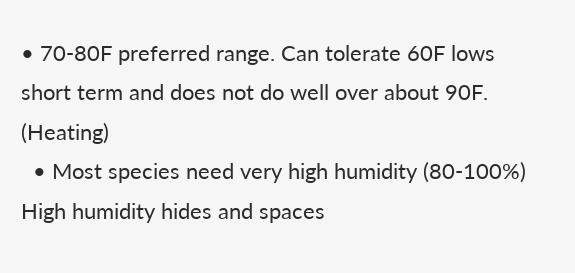• 70-80F preferred range. Can tolerate 60F lows short term and does not do well over about 90F. (Heating)
  • Most species need very high humidity (80-100%) High humidity hides and spaces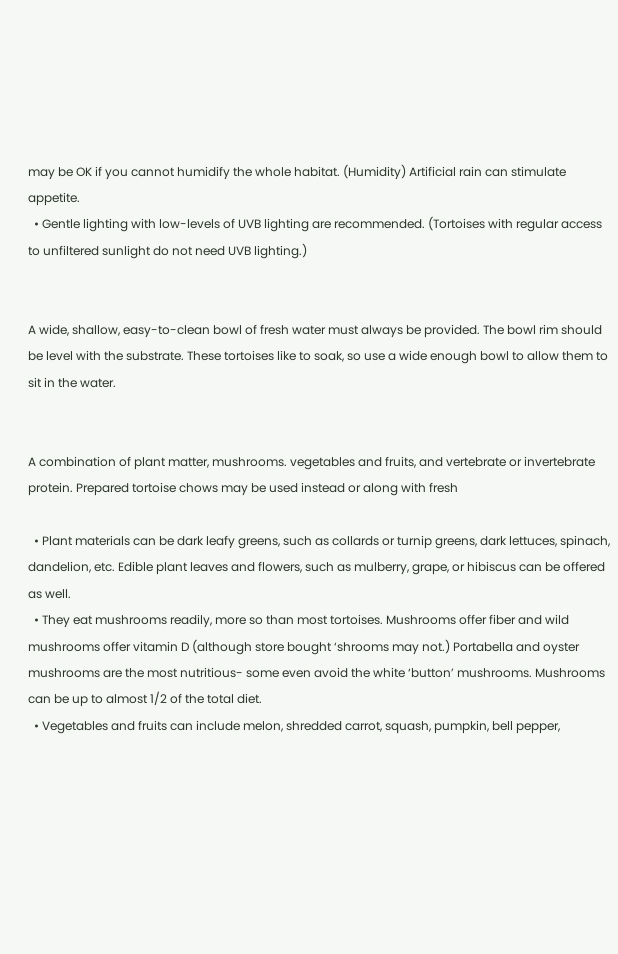may be OK if you cannot humidify the whole habitat. (Humidity) Artificial rain can stimulate appetite.
  • Gentle lighting with low-levels of UVB lighting are recommended. (Tortoises with regular access to unfiltered sunlight do not need UVB lighting.)


A wide, shallow, easy-to-clean bowl of fresh water must always be provided. The bowl rim should be level with the substrate. These tortoises like to soak, so use a wide enough bowl to allow them to sit in the water.


A combination of plant matter, mushrooms. vegetables and fruits, and vertebrate or invertebrate protein. Prepared tortoise chows may be used instead or along with fresh

  • Plant materials can be dark leafy greens, such as collards or turnip greens, dark lettuces, spinach, dandelion, etc. Edible plant leaves and flowers, such as mulberry, grape, or hibiscus can be offered as well.
  • They eat mushrooms readily, more so than most tortoises. Mushrooms offer fiber and wild mushrooms offer vitamin D (although store bought ‘shrooms may not.) Portabella and oyster mushrooms are the most nutritious- some even avoid the white ‘button’ mushrooms. Mushrooms can be up to almost 1/2 of the total diet.
  • Vegetables and fruits can include melon, shredded carrot, squash, pumpkin, bell pepper,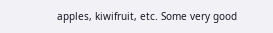apples, kiwifruit, etc. Some very good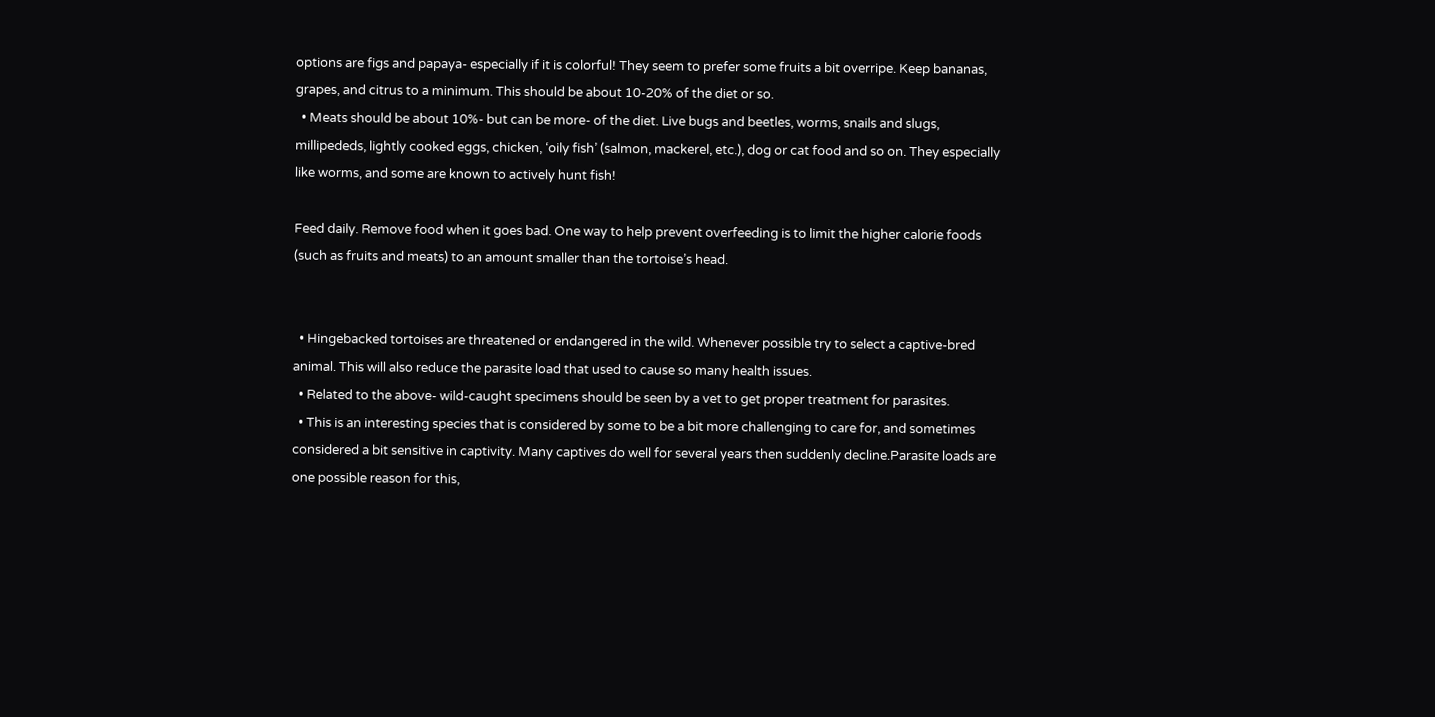options are figs and papaya- especially if it is colorful! They seem to prefer some fruits a bit overripe. Keep bananas, grapes, and citrus to a minimum. This should be about 10-20% of the diet or so.
  • Meats should be about 10%- but can be more- of the diet. Live bugs and beetles, worms, snails and slugs, millipededs, lightly cooked eggs, chicken, ‘oily fish’ (salmon, mackerel, etc.), dog or cat food and so on. They especially like worms, and some are known to actively hunt fish!

Feed daily. Remove food when it goes bad. One way to help prevent overfeeding is to limit the higher calorie foods (such as fruits and meats) to an amount smaller than the tortoise’s head.


  • Hingebacked tortoises are threatened or endangered in the wild. Whenever possible try to select a captive-bred animal. This will also reduce the parasite load that used to cause so many health issues.
  • Related to the above- wild-caught specimens should be seen by a vet to get proper treatment for parasites.
  • This is an interesting species that is considered by some to be a bit more challenging to care for, and sometimes considered a bit sensitive in captivity. Many captives do well for several years then suddenly decline.Parasite loads are one possible reason for this,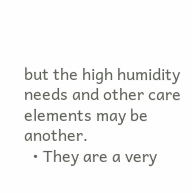but the high humidity needs and other care elements may be another.
  • They are a very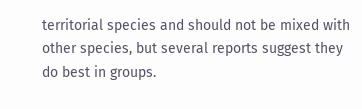territorial species and should not be mixed with other species, but several reports suggest they do best in groups.